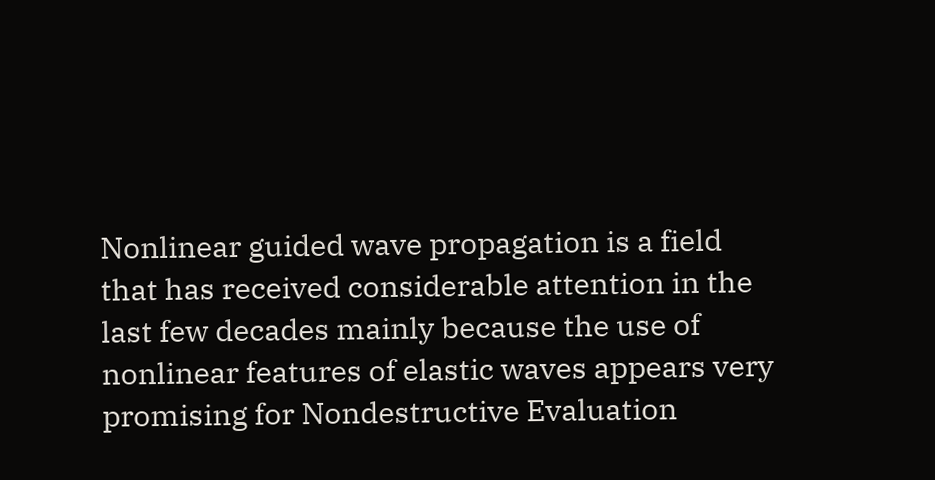Nonlinear guided wave propagation is a field that has received considerable attention in the last few decades mainly because the use of nonlinear features of elastic waves appears very promising for Nondestructive Evaluation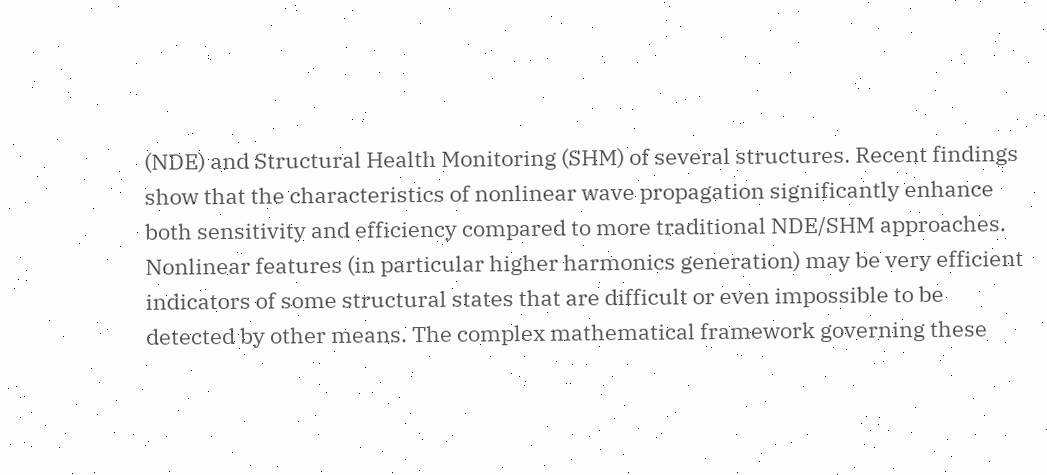(NDE) and Structural Health Monitoring (SHM) of several structures. Recent findings show that the characteristics of nonlinear wave propagation significantly enhance both sensitivity and efficiency compared to more traditional NDE/SHM approaches. Nonlinear features (in particular higher harmonics generation) may be very efficient indicators of some structural states that are difficult or even impossible to be detected by other means. The complex mathematical framework governing these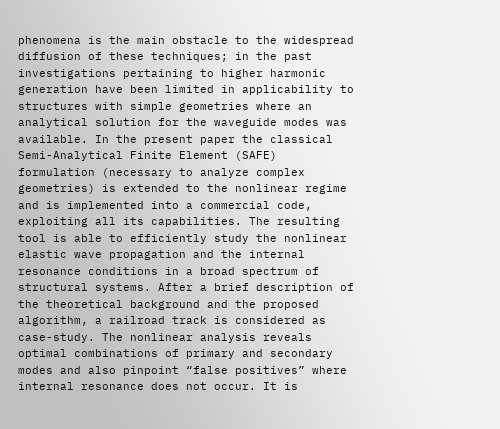phenomena is the main obstacle to the widespread diffusion of these techniques; in the past investigations pertaining to higher harmonic generation have been limited in applicability to structures with simple geometries where an analytical solution for the waveguide modes was available. In the present paper the classical Semi-Analytical Finite Element (SAFE) formulation (necessary to analyze complex geometries) is extended to the nonlinear regime and is implemented into a commercial code, exploiting all its capabilities. The resulting tool is able to efficiently study the nonlinear elastic wave propagation and the internal resonance conditions in a broad spectrum of structural systems. After a brief description of the theoretical background and the proposed algorithm, a railroad track is considered as case-study. The nonlinear analysis reveals optimal combinations of primary and secondary modes and also pinpoint “false positives” where internal resonance does not occur. It is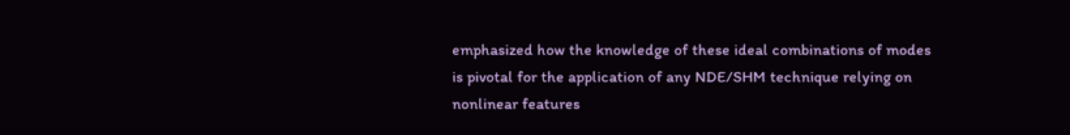emphasized how the knowledge of these ideal combinations of modes is pivotal for the application of any NDE/SHM technique relying on nonlinear features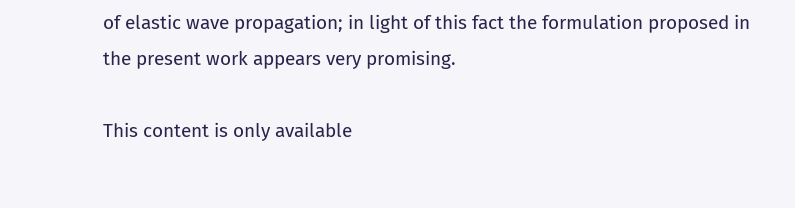of elastic wave propagation; in light of this fact the formulation proposed in the present work appears very promising.

This content is only available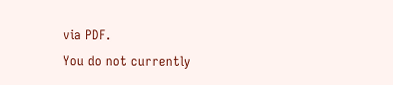via PDF.
You do not currently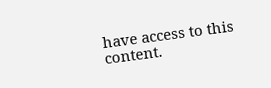have access to this content.